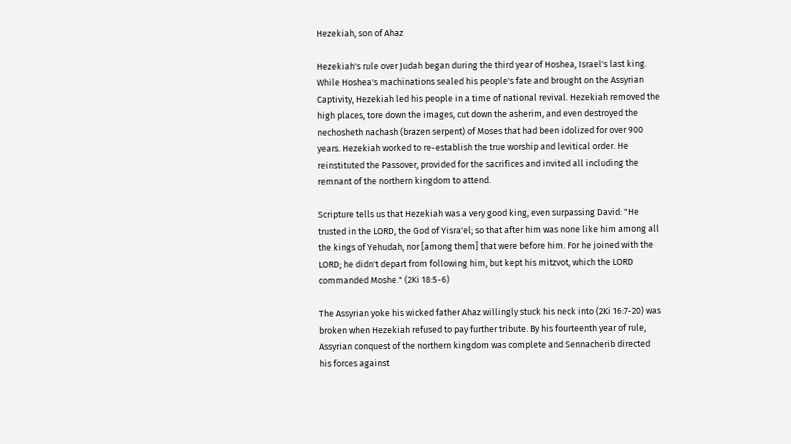Hezekiah, son of Ahaz

Hezekiah's rule over Judah began during the third year of Hoshea, Israel's last king. While Hoshea's machinations sealed his people's fate and brought on the Assyrian Captivity, Hezekiah led his people in a time of national revival. Hezekiah removed the high places, tore down the images, cut down the asherim, and even destroyed the nechosheth nachash (brazen serpent) of Moses that had been idolized for over 900 years. Hezekiah worked to re-establish the true worship and levitical order. He reinstituted the Passover, provided for the sacrifices and invited all including the remnant of the northern kingdom to attend.

Scripture tells us that Hezekiah was a very good king, even surpassing David: "He trusted in the LORD, the God of Yisra'el; so that after him was none like him among all the kings of Yehudah, nor [among them] that were before him. For he joined with the LORD; he didn't depart from following him, but kept his mitzvot, which the LORD commanded Moshe." (2Ki 18:5-6)

The Assyrian yoke his wicked father Ahaz willingly stuck his neck into (2Ki 16:7-20) was broken when Hezekiah refused to pay further tribute. By his fourteenth year of rule, Assyrian conquest of the northern kingdom was complete and Sennacherib directed his forces against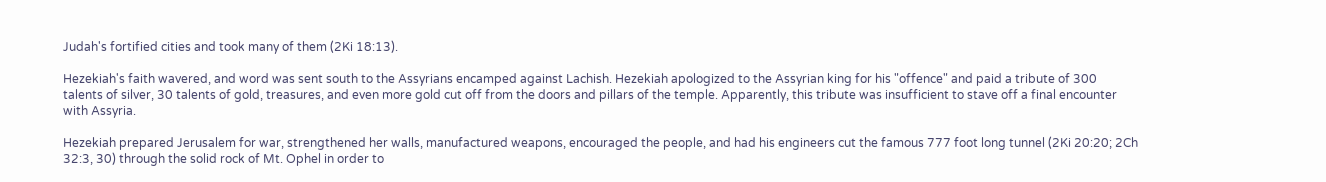Judah's fortified cities and took many of them (2Ki 18:13).

Hezekiah's faith wavered, and word was sent south to the Assyrians encamped against Lachish. Hezekiah apologized to the Assyrian king for his "offence" and paid a tribute of 300 talents of silver, 30 talents of gold, treasures, and even more gold cut off from the doors and pillars of the temple. Apparently, this tribute was insufficient to stave off a final encounter with Assyria.

Hezekiah prepared Jerusalem for war, strengthened her walls, manufactured weapons, encouraged the people, and had his engineers cut the famous 777 foot long tunnel (2Ki 20:20; 2Ch 32:3, 30) through the solid rock of Mt. Ophel in order to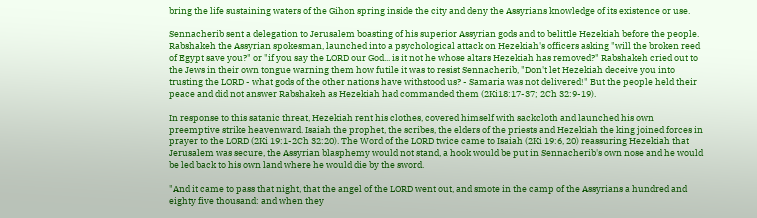bring the life sustaining waters of the Gihon spring inside the city and deny the Assyrians knowledge of its existence or use.

Sennacherib sent a delegation to Jerusalem boasting of his superior Assyrian gods and to belittle Hezekiah before the people. Rabshakeh the Assyrian spokesman, launched into a psychological attack on Hezekiah's officers asking "will the broken reed of Egypt save you?" or "if you say the LORD our God... is it not he whose altars Hezekiah has removed?" Rabshakeh cried out to the Jews in their own tongue warning them how futile it was to resist Sennacherib, "Don't let Hezekiah deceive you into trusting the LORD - what gods of the other nations have withstood us? - Samaria was not delivered!" But the people held their peace and did not answer Rabshakeh as Hezekiah had commanded them (2Ki18:17-37; 2Ch 32:9-19).

In response to this satanic threat, Hezekiah rent his clothes, covered himself with sackcloth and launched his own preemptive strike heavenward. Isaiah the prophet, the scribes, the elders of the priests and Hezekiah the king joined forces in prayer to the LORD (2Ki 19:1-2Ch 32:20). The Word of the LORD twice came to Isaiah (2Ki 19:6, 20) reassuring Hezekiah that Jerusalem was secure, the Assyrian blasphemy would not stand, a hook would be put in Sennacherib's own nose and he would be led back to his own land where he would die by the sword.

"And it came to pass that night, that the angel of the LORD went out, and smote in the camp of the Assyrians a hundred and eighty five thousand: and when they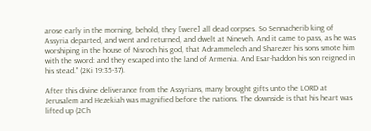arose early in the morning, behold, they [were] all dead corpses. So Sennacherib king of Assyria departed, and went and returned, and dwelt at Nineveh. And it came to pass, as he was worshiping in the house of Nisroch his god, that Adrammelech and Sharezer his sons smote him with the sword: and they escaped into the land of Armenia. And Esar-haddon his son reigned in his stead." (2Ki 19:35-37).

After this divine deliverance from the Assyrians, many brought gifts unto the LORD at Jerusalem and Hezekiah was magnified before the nations. The downside is that his heart was lifted up (2Ch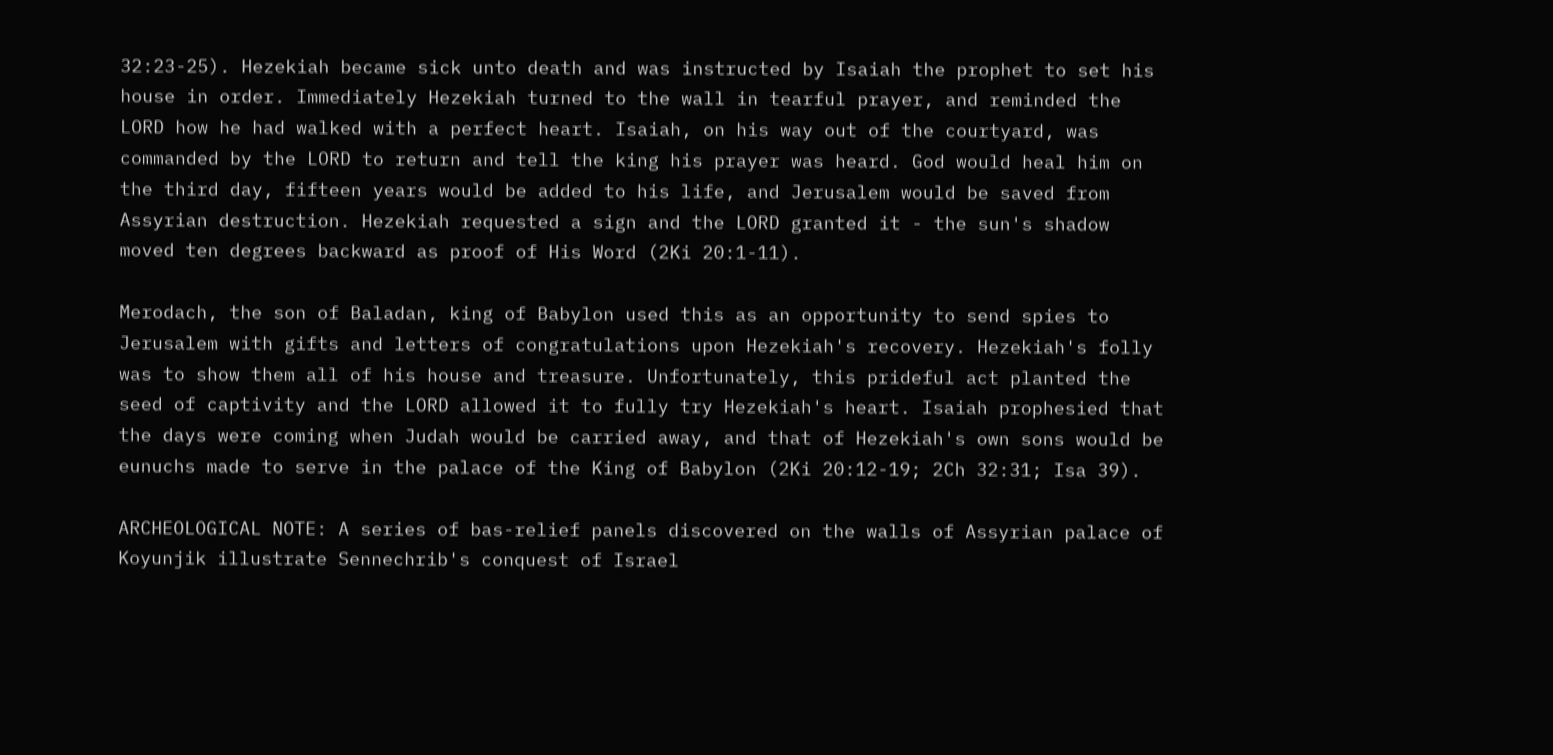32:23-25). Hezekiah became sick unto death and was instructed by Isaiah the prophet to set his house in order. Immediately Hezekiah turned to the wall in tearful prayer, and reminded the LORD how he had walked with a perfect heart. Isaiah, on his way out of the courtyard, was commanded by the LORD to return and tell the king his prayer was heard. God would heal him on the third day, fifteen years would be added to his life, and Jerusalem would be saved from Assyrian destruction. Hezekiah requested a sign and the LORD granted it - the sun's shadow moved ten degrees backward as proof of His Word (2Ki 20:1-11).

Merodach, the son of Baladan, king of Babylon used this as an opportunity to send spies to Jerusalem with gifts and letters of congratulations upon Hezekiah's recovery. Hezekiah's folly was to show them all of his house and treasure. Unfortunately, this prideful act planted the seed of captivity and the LORD allowed it to fully try Hezekiah's heart. Isaiah prophesied that the days were coming when Judah would be carried away, and that of Hezekiah's own sons would be eunuchs made to serve in the palace of the King of Babylon (2Ki 20:12-19; 2Ch 32:31; Isa 39).

ARCHEOLOGICAL NOTE: A series of bas-relief panels discovered on the walls of Assyrian palace of Koyunjik illustrate Sennechrib's conquest of Israel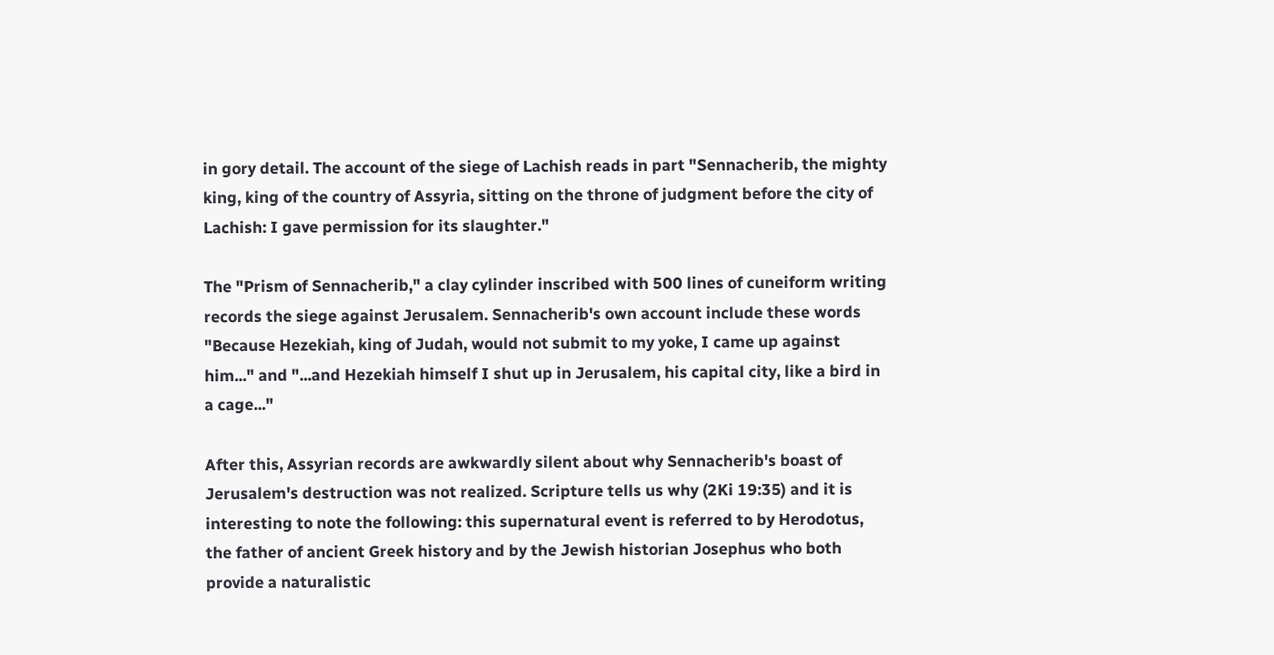in gory detail. The account of the siege of Lachish reads in part "Sennacherib, the mighty king, king of the country of Assyria, sitting on the throne of judgment before the city of Lachish: I gave permission for its slaughter."

The "Prism of Sennacherib," a clay cylinder inscribed with 500 lines of cuneiform writing records the siege against Jerusalem. Sennacherib's own account include these words "Because Hezekiah, king of Judah, would not submit to my yoke, I came up against him..." and "...and Hezekiah himself I shut up in Jerusalem, his capital city, like a bird in a cage..."

After this, Assyrian records are awkwardly silent about why Sennacherib's boast of Jerusalem's destruction was not realized. Scripture tells us why (2Ki 19:35) and it is interesting to note the following: this supernatural event is referred to by Herodotus, the father of ancient Greek history and by the Jewish historian Josephus who both provide a naturalistic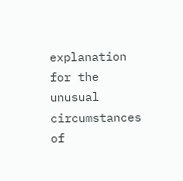explanation for the unusual circumstances of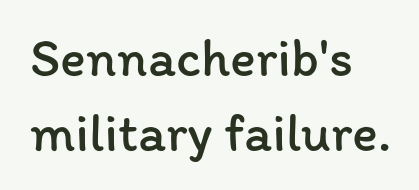Sennacherib's military failure.